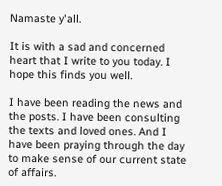Namaste y'all.

It is with a sad and concerned heart that I write to you today. I hope this finds you well.

I have been reading the news and the posts. I have been consulting the texts and loved ones. And I have been praying through the day to make sense of our current state of affairs.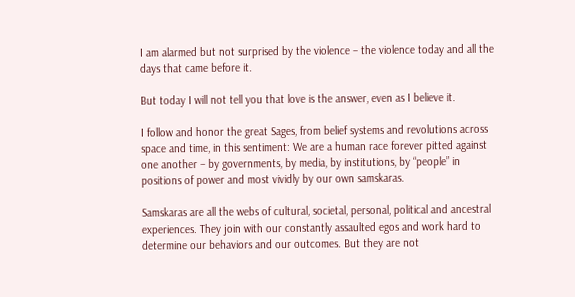I am alarmed but not surprised by the violence – the violence today and all the days that came before it.

But today I will not tell you that love is the answer, even as I believe it.

I follow and honor the great Sages, from belief systems and revolutions across space and time, in this sentiment: We are a human race forever pitted against one another – by governments, by media, by institutions, by “people” in positions of power and most vividly by our own samskaras.

Samskaras are all the webs of cultural, societal, personal, political and ancestral experiences. They join with our constantly assaulted egos and work hard to determine our behaviors and our outcomes. But they are not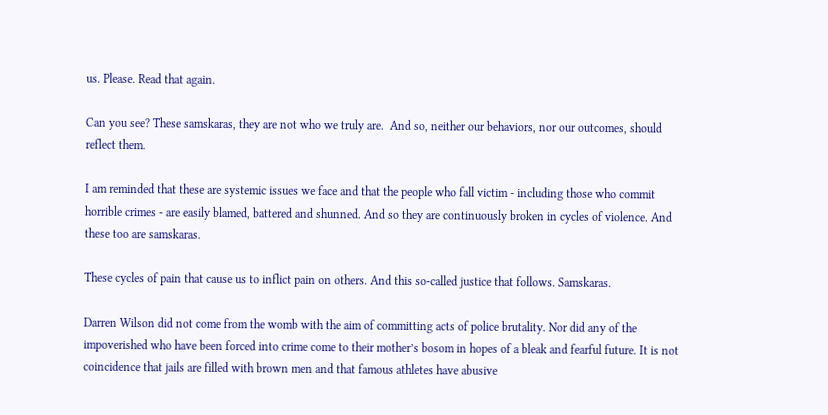us. Please. Read that again.

Can you see? These samskaras, they are not who we truly are.  And so, neither our behaviors, nor our outcomes, should reflect them.

I am reminded that these are systemic issues we face and that the people who fall victim - including those who commit horrible crimes - are easily blamed, battered and shunned. And so they are continuously broken in cycles of violence. And these too are samskaras.

These cycles of pain that cause us to inflict pain on others. And this so-called justice that follows. Samskaras.

Darren Wilson did not come from the womb with the aim of committing acts of police brutality. Nor did any of the impoverished who have been forced into crime come to their mother’s bosom in hopes of a bleak and fearful future. It is not coincidence that jails are filled with brown men and that famous athletes have abusive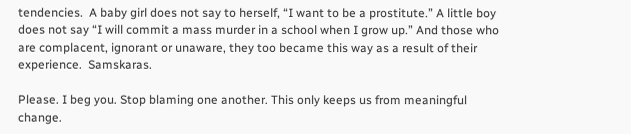tendencies.  A baby girl does not say to herself, “I want to be a prostitute.” A little boy does not say “I will commit a mass murder in a school when I grow up.” And those who are complacent, ignorant or unaware, they too became this way as a result of their experience.  Samskaras.

Please. I beg you. Stop blaming one another. This only keeps us from meaningful change.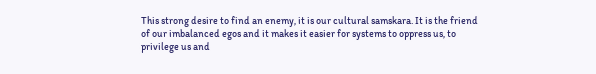This strong desire to find an enemy, it is our cultural samskara. It is the friend of our imbalanced egos and it makes it easier for systems to oppress us, to privilege us and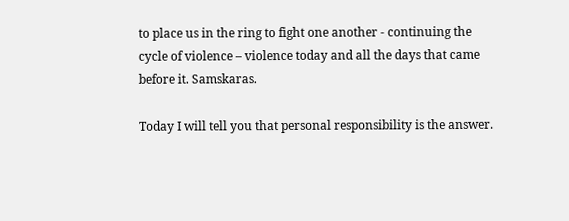to place us in the ring to fight one another - continuing the cycle of violence – violence today and all the days that came before it. Samskaras.

Today I will tell you that personal responsibility is the answer.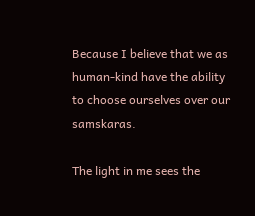Because I believe that we as human-kind have the ability to choose ourselves over our samskaras.

The light in me sees the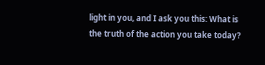light in you, and I ask you this: What is the truth of the action you take today?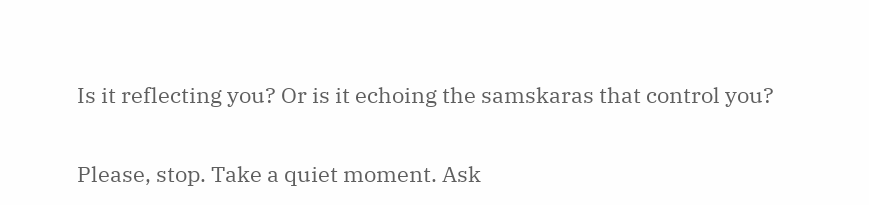Is it reflecting you? Or is it echoing the samskaras that control you?

Please, stop. Take a quiet moment. Ask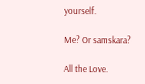yourself.

Me? Or samskara?

All the Love.